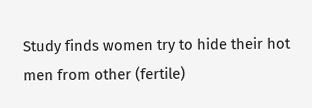Study finds women try to hide their hot men from other (fertile)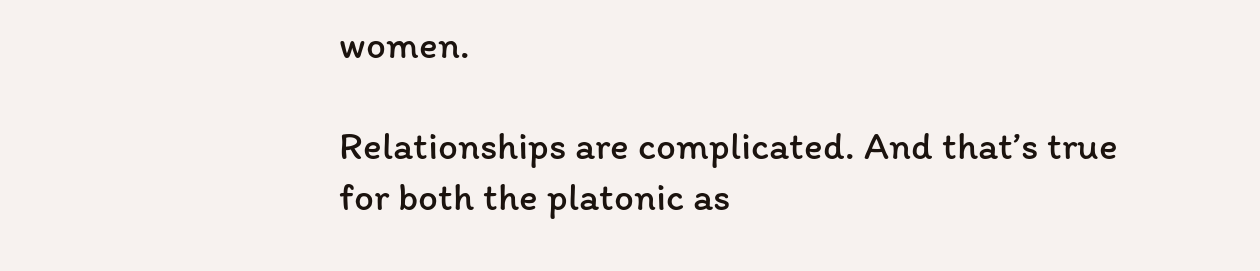women.

Relationships are complicated. And that’s true for both the platonic as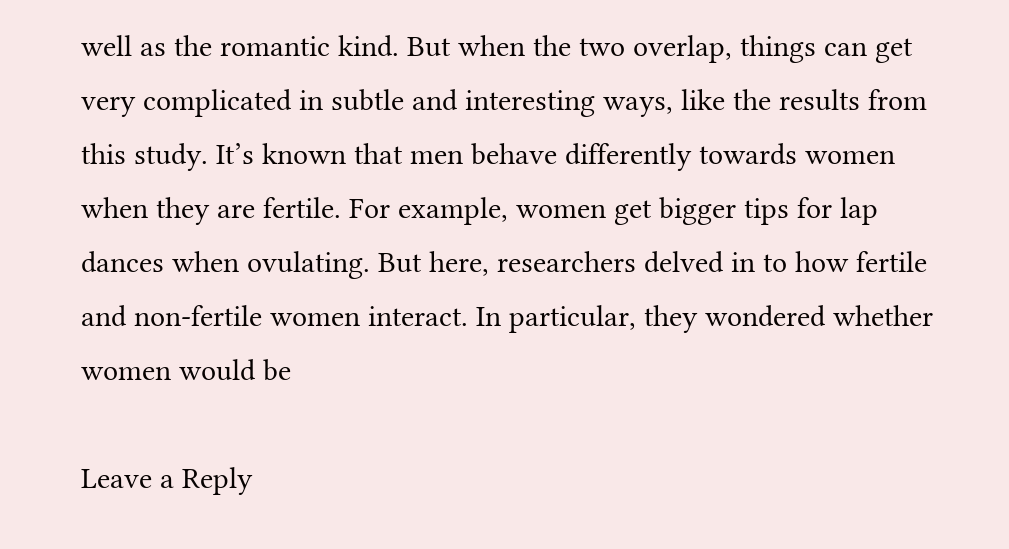well as the romantic kind. But when the two overlap, things can get very complicated in subtle and interesting ways, like the results from this study. It’s known that men behave differently towards women when they are fertile. For example, women get bigger tips for lap dances when ovulating. But here, researchers delved in to how fertile and non-fertile women interact. In particular, they wondered whether women would be

Leave a Reply